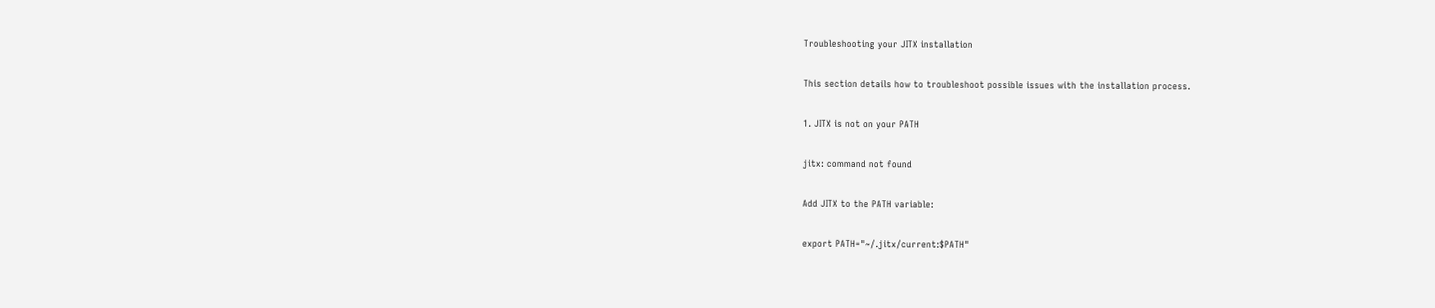Troubleshooting your JITX installation

This section details how to troubleshoot possible issues with the installation process.

1. JITX is not on your PATH

jitx: command not found

Add JITX to the PATH variable:

export PATH="~/.jitx/current:$PATH"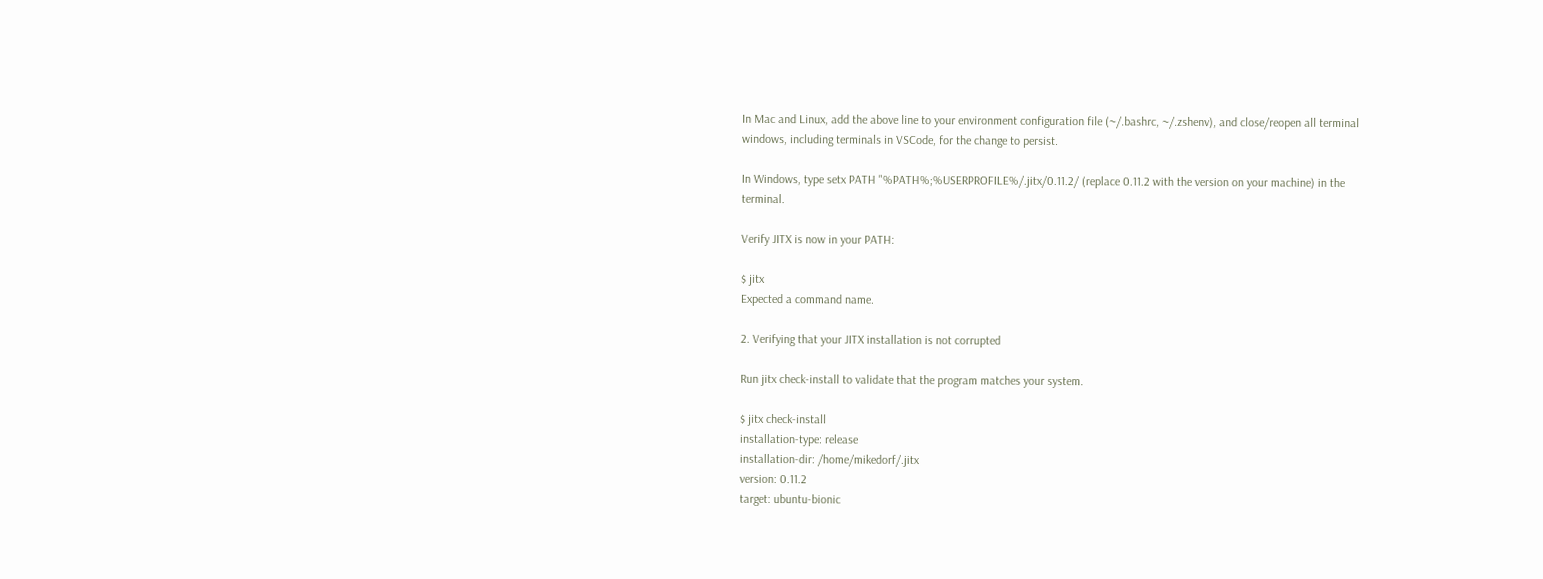In Mac and Linux, add the above line to your environment configuration file (~/.bashrc, ~/.zshenv), and close/reopen all terminal windows, including terminals in VSCode, for the change to persist.

In Windows, type setx PATH "%PATH%;%USERPROFILE%/.jitx/0.11.2/ (replace 0.11.2 with the version on your machine) in the terminal.

Verify JITX is now in your PATH:

$ jitx
Expected a command name.

2. Verifying that your JITX installation is not corrupted

Run jitx check-install to validate that the program matches your system.

$ jitx check-install
installation-type: release
installation-dir: /home/mikedorf/.jitx
version: 0.11.2
target: ubuntu-bionic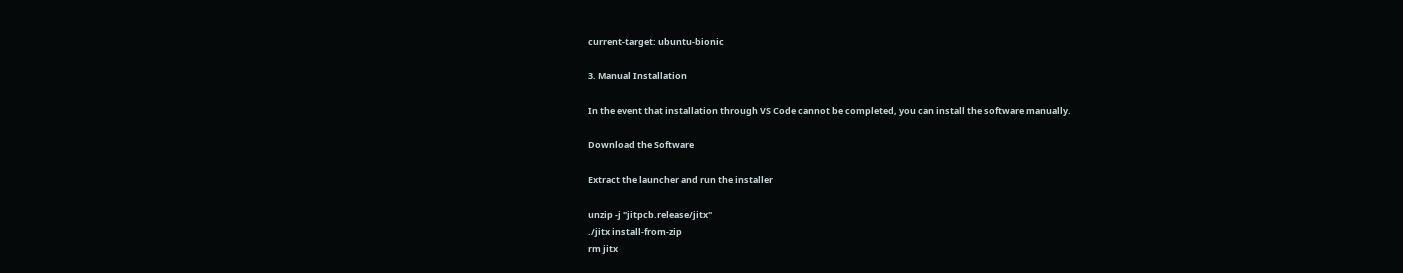current-target: ubuntu-bionic

3. Manual Installation

In the event that installation through VS Code cannot be completed, you can install the software manually.

Download the Software

Extract the launcher and run the installer

unzip -j "jitpcb.release/jitx"
./jitx install-from-zip
rm jitx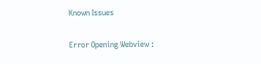Known Issues

Error Opening Webview :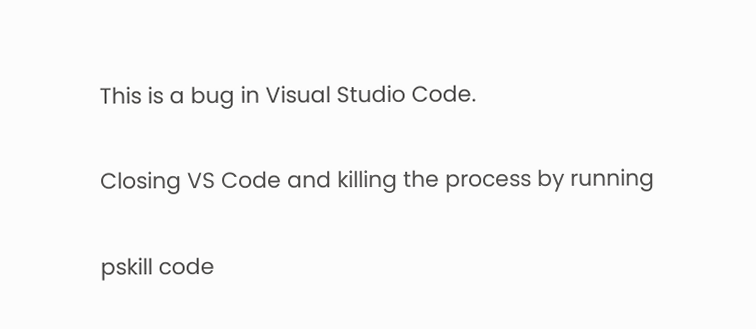This is a bug in Visual Studio Code.

Closing VS Code and killing the process by running

pskill code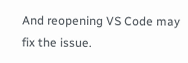And reopening VS Code may fix the issue.